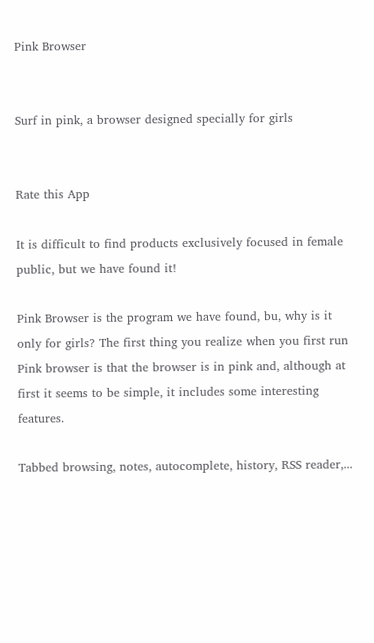Pink Browser


Surf in pink, a browser designed specially for girls


Rate this App

It is difficult to find products exclusively focused in female public, but we have found it!

Pink Browser is the program we have found, bu, why is it only for girls? The first thing you realize when you first run Pink browser is that the browser is in pink and, although at first it seems to be simple, it includes some interesting features.

Tabbed browsing, notes, autocomplete, history, RSS reader,...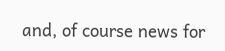and, of course news for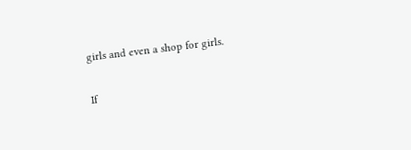girls and even a shop for girls.

If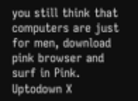you still think that computers are just for men, download pink browser and surf in Pink.
Uptodown X